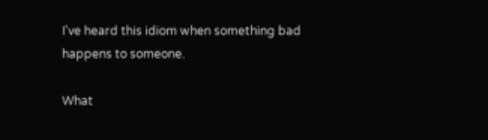I've heard this idiom when something bad happens to someone.

What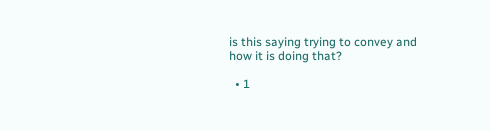is this saying trying to convey and how it is doing that?

  • 1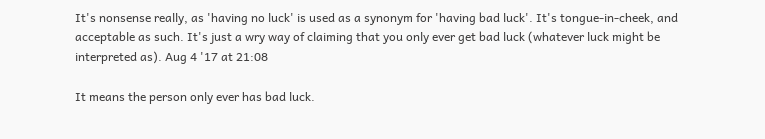It's nonsense really, as 'having no luck' is used as a synonym for 'having bad luck'. It's tongue-in-cheek, and acceptable as such. It's just a wry way of claiming that you only ever get bad luck (whatever luck might be interpreted as). Aug 4 '17 at 21:08

It means the person only ever has bad luck.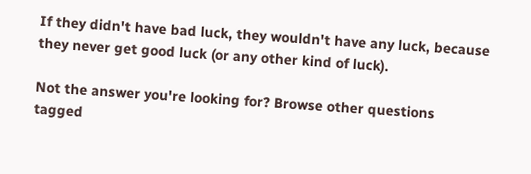If they didn't have bad luck, they wouldn't have any luck, because they never get good luck (or any other kind of luck).

Not the answer you're looking for? Browse other questions tagged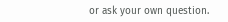or ask your own question.